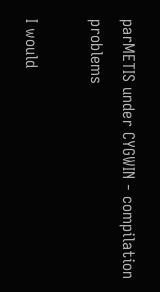parMETIS under CYGWIN - compilation problems

I would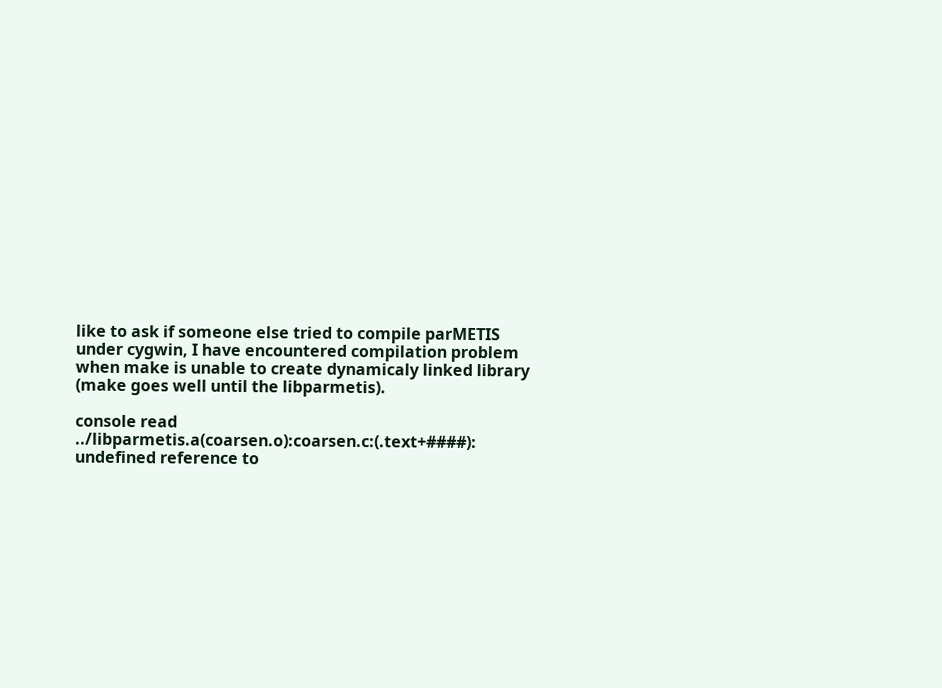like to ask if someone else tried to compile parMETIS under cygwin, I have encountered compilation problem when make is unable to create dynamicaly linked library (make goes well until the libparmetis).

console read ../libparmetis.a(coarsen.o):coarsen.c:(.text+####): undefined reference to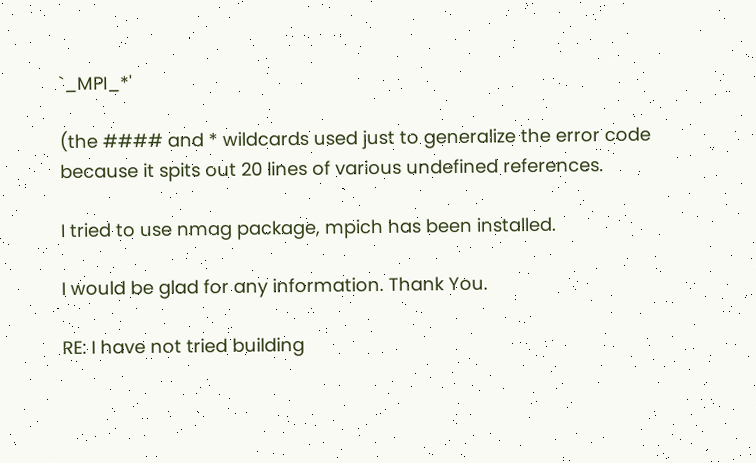`_MPI_*'

(the #### and * wildcards used just to generalize the error code because it spits out 20 lines of various undefined references.

I tried to use nmag package, mpich has been installed.

I would be glad for any information. Thank You.

RE: I have not tried building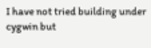I have not tried building under cygwin but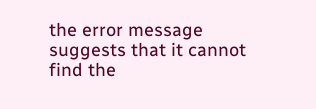the error message suggests that it cannot find the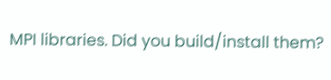MPI libraries. Did you build/install them?